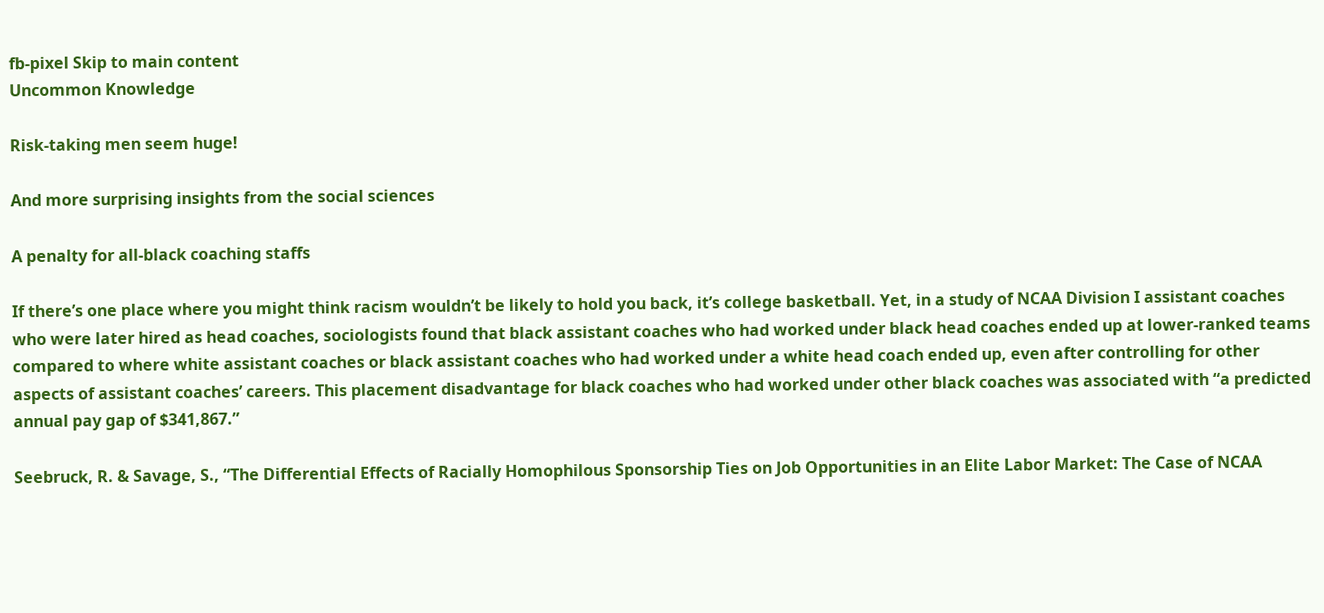fb-pixel Skip to main content
Uncommon Knowledge

Risk-taking men seem huge!

And more surprising insights from the social sciences

A penalty for all-black coaching staffs

If there’s one place where you might think racism wouldn’t be likely to hold you back, it’s college basketball. Yet, in a study of NCAA Division I assistant coaches who were later hired as head coaches, sociologists found that black assistant coaches who had worked under black head coaches ended up at lower-ranked teams compared to where white assistant coaches or black assistant coaches who had worked under a white head coach ended up, even after controlling for other aspects of assistant coaches’ careers. This placement disadvantage for black coaches who had worked under other black coaches was associated with “a predicted annual pay gap of $341,867.”

Seebruck, R. & Savage, S., “The Differential Effects of Racially Homophilous Sponsorship Ties on Job Opportunities in an Elite Labor Market: The Case of NCAA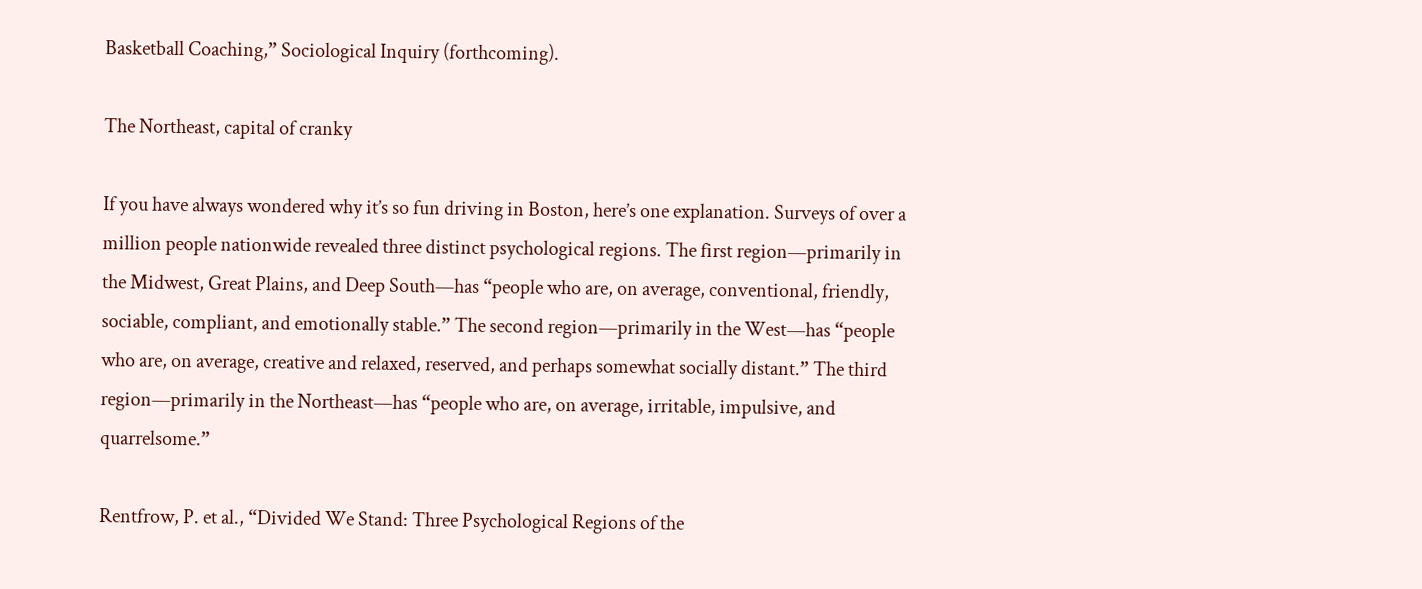Basketball Coaching,” Sociological Inquiry (forthcoming).

The Northeast, capital of cranky

If you have always wondered why it’s so fun driving in Boston, here’s one explanation. Surveys of over a million people nationwide revealed three distinct psychological regions. The first region—primarily in the Midwest, Great Plains, and Deep South—has “people who are, on average, conventional, friendly, sociable, compliant, and emotionally stable.” The second region—primarily in the West—has “people who are, on average, creative and relaxed, reserved, and perhaps somewhat socially distant.” The third region—primarily in the Northeast—has “people who are, on average, irritable, impulsive, and quarrelsome.”

Rentfrow, P. et al., “Divided We Stand: Three Psychological Regions of the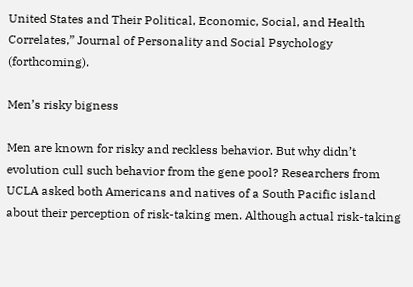United States and Their Political, Economic, Social, and Health Correlates,” Journal of Personality and Social Psychology (forthcoming).

Men’s risky bigness

Men are known for risky and reckless behavior. But why didn’t evolution cull such behavior from the gene pool? Researchers from UCLA asked both Americans and natives of a South Pacific island about their perception of risk-taking men. Although actual risk-taking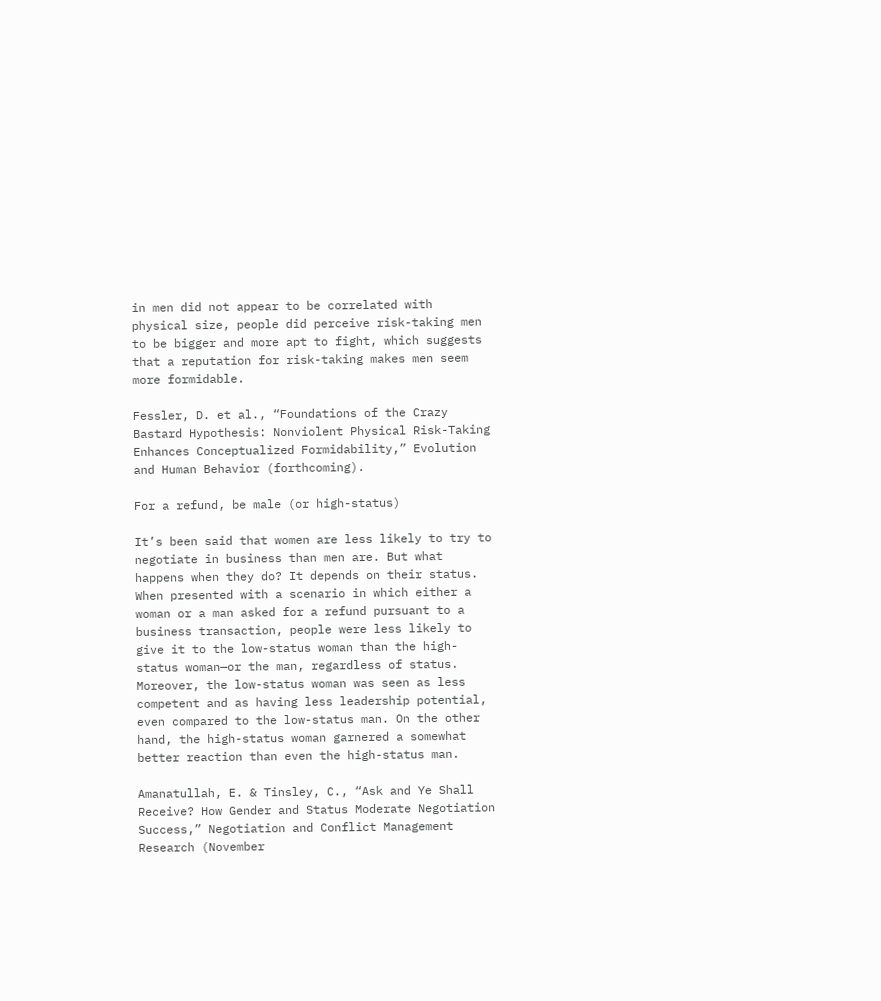in men did not appear to be correlated with physical size, people did perceive risk-taking men to be bigger and more apt to fight, which suggests that a reputation for risk-taking makes men seem more formidable.

Fessler, D. et al., “Foundations of the Crazy Bastard Hypothesis: Nonviolent Physical Risk-Taking Enhances Conceptualized Formidability,” Evolution and Human Behavior (forthcoming).

For a refund, be male (or high-status)

It’s been said that women are less likely to try to negotiate in business than men are. But what happens when they do? It depends on their status. When presented with a scenario in which either a woman or a man asked for a refund pursuant to a business transaction, people were less likely to give it to the low-status woman than the high-status woman—or the man, regardless of status. Moreover, the low-status woman was seen as less competent and as having less leadership potential, even compared to the low-status man. On the other hand, the high-status woman garnered a somewhat better reaction than even the high-status man.

Amanatullah, E. & Tinsley, C., “Ask and Ye Shall Receive? How Gender and Status Moderate Negotiation Success,” Negotiation and Conflict Management Research (November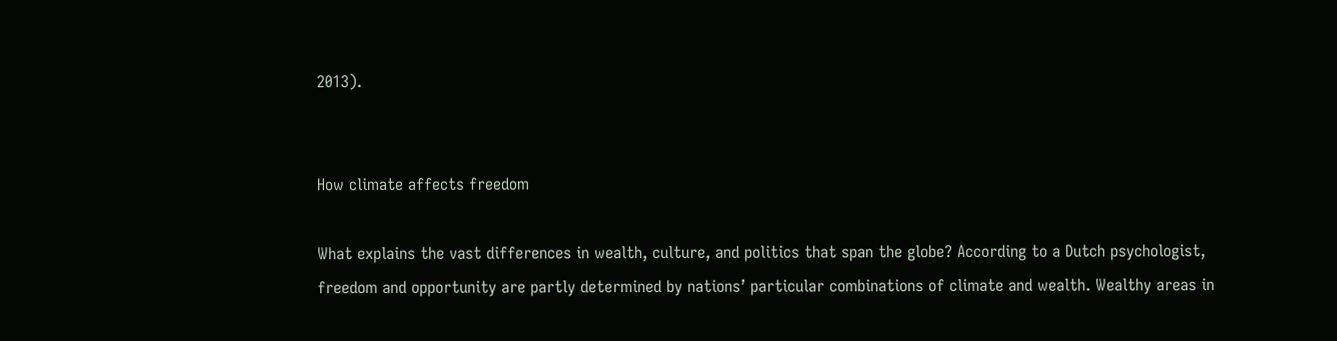2013).


How climate affects freedom

What explains the vast differences in wealth, culture, and politics that span the globe? According to a Dutch psychologist, freedom and opportunity are partly determined by nations’ particular combinations of climate and wealth. Wealthy areas in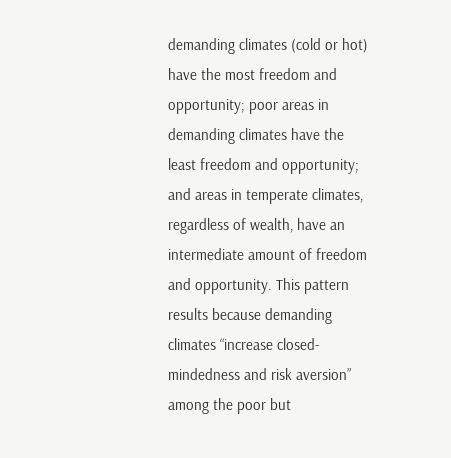demanding climates (cold or hot) have the most freedom and opportunity; poor areas in demanding climates have the least freedom and opportunity; and areas in temperate climates, regardless of wealth, have an intermediate amount of freedom and opportunity. This pattern results because demanding climates “increase closed-mindedness and risk aversion” among the poor but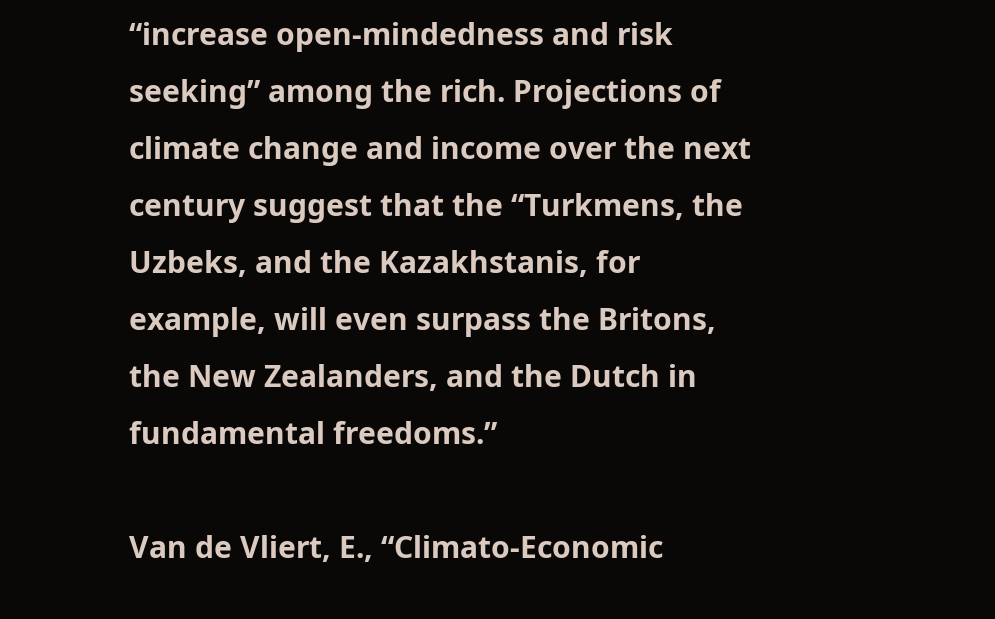“increase open-mindedness and risk seeking” among the rich. Projections of climate change and income over the next century suggest that the “Turkmens, the Uzbeks, and the Kazakhstanis, for example, will even surpass the Britons, the New Zealanders, and the Dutch in fundamental freedoms.”

Van de Vliert, E., “Climato-Economic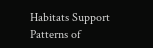Habitats Support Patterns of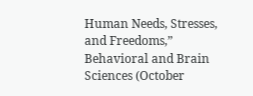Human Needs, Stresses, and Freedoms,” Behavioral and Brain Sciences (October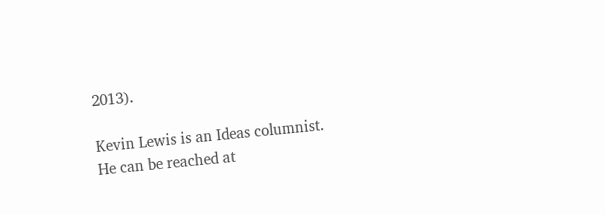2013).

Kevin Lewis is an Ideas columnist.
He can be reached at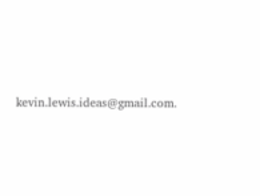kevin.lewis.ideas@gmail.com.